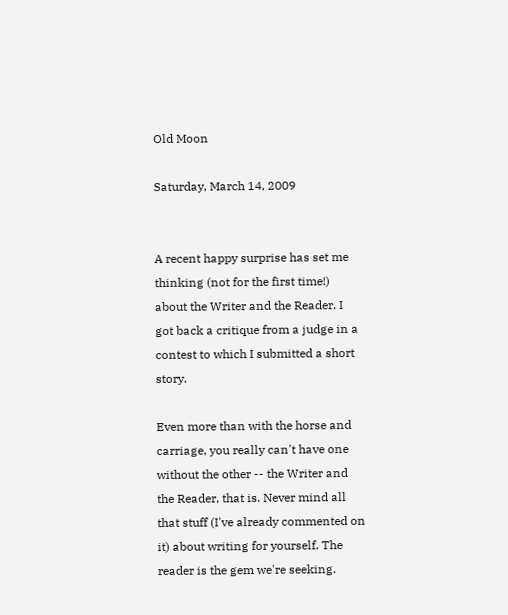Old Moon

Saturday, March 14, 2009


A recent happy surprise has set me thinking (not for the first time!) about the Writer and the Reader. I got back a critique from a judge in a contest to which I submitted a short story.

Even more than with the horse and carriage, you really can't have one without the other -- the Writer and the Reader, that is. Never mind all that stuff (I've already commented on it) about writing for yourself. The reader is the gem we're seeking.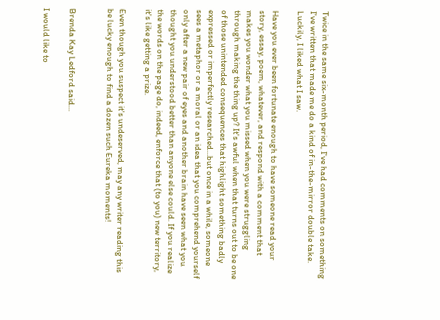Twice in the same six-month period, I've had comments on something I've written that made me do a kind of in-the-mirror double take. Luckily, I liked what I saw.

Have you ever been fortunate enough to have someone read your story, essay, poem, whatever, and respond with a comment that makes you wonder what you missed when you were struggling through making the thing up? It's awful when that turns out to be one of those unintended consequences that highlight something badly expressed or imperfectly researched...but once in a while, someone sees a metaphor or a moral or an idea that you comprehend yourself only after a new pair of eyes and another brain have seen what you thought you understood better than anyone else could. If you realize the words on the page do, indeed, enforce that (to you) new territory, it's like getting a prize.

Even though you suspect it's undeserved, may any writer reading this be lucky enough to find a dozen such Eureka moments!


Brenda Kay Ledford said...

I would like to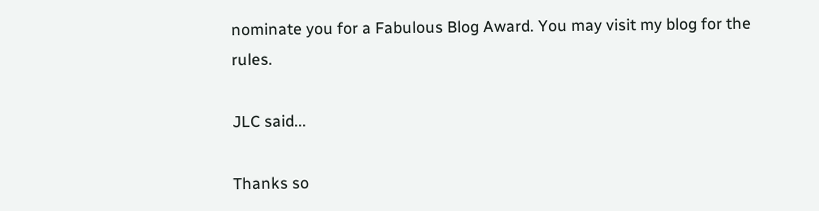nominate you for a Fabulous Blog Award. You may visit my blog for the rules.

JLC said...

Thanks so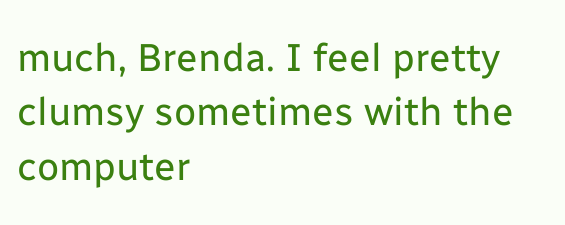much, Brenda. I feel pretty clumsy sometimes with the computer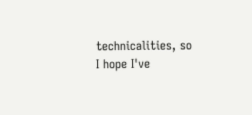technicalities, so I hope I've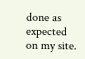done as expected on my site.